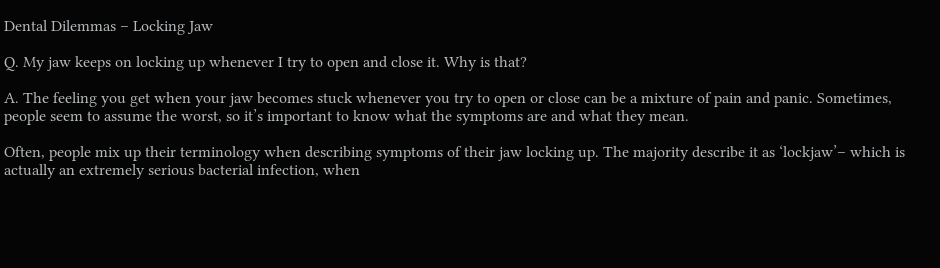Dental Dilemmas – Locking Jaw

Q. My jaw keeps on locking up whenever I try to open and close it. Why is that?

A. The feeling you get when your jaw becomes stuck whenever you try to open or close can be a mixture of pain and panic. Sometimes, people seem to assume the worst, so it’s important to know what the symptoms are and what they mean.

Often, people mix up their terminology when describing symptoms of their jaw locking up. The majority describe it as ‘lockjaw’– which is actually an extremely serious bacterial infection, when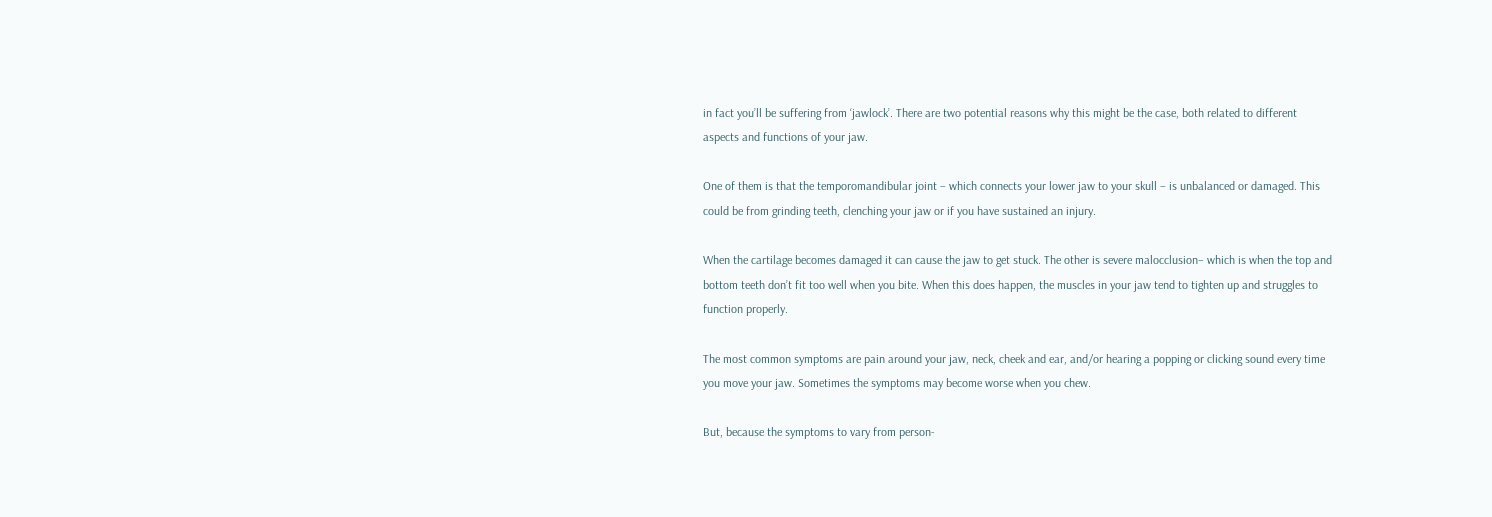in fact you’ll be suffering from ‘jawlock’. There are two potential reasons why this might be the case, both related to different aspects and functions of your jaw.

One of them is that the temporomandibular joint – which connects your lower jaw to your skull – is unbalanced or damaged. This could be from grinding teeth, clenching your jaw or if you have sustained an injury.

When the cartilage becomes damaged it can cause the jaw to get stuck. The other is severe malocclusion– which is when the top and bottom teeth don’t fit too well when you bite. When this does happen, the muscles in your jaw tend to tighten up and struggles to function properly.

The most common symptoms are pain around your jaw, neck, cheek and ear, and/or hearing a popping or clicking sound every time you move your jaw. Sometimes the symptoms may become worse when you chew.

But, because the symptoms to vary from person-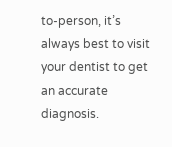to-person, it’s always best to visit your dentist to get an accurate diagnosis.